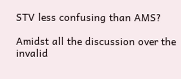STV less confusing than AMS?

Amidst all the discussion over the invalid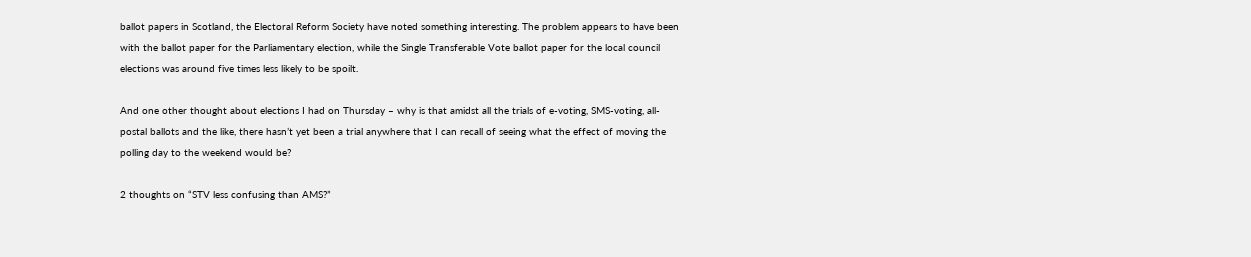ballot papers in Scotland, the Electoral Reform Society have noted something interesting. The problem appears to have been with the ballot paper for the Parliamentary election, while the Single Transferable Vote ballot paper for the local council elections was around five times less likely to be spoilt.

And one other thought about elections I had on Thursday – why is that amidst all the trials of e-voting, SMS-voting, all-postal ballots and the like, there hasn’t yet been a trial anywhere that I can recall of seeing what the effect of moving the polling day to the weekend would be?

2 thoughts on “STV less confusing than AMS?”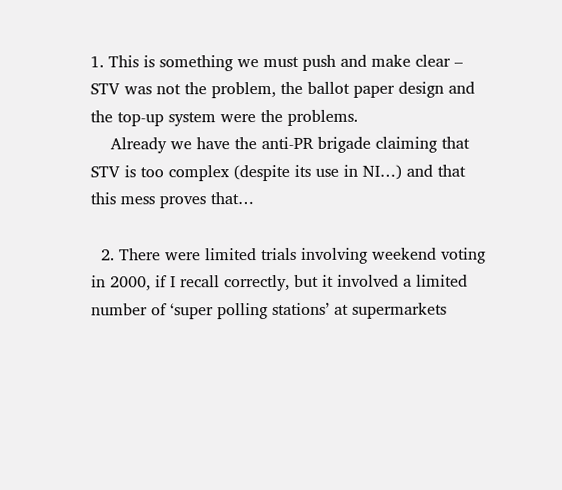1. This is something we must push and make clear – STV was not the problem, the ballot paper design and the top-up system were the problems.
    Already we have the anti-PR brigade claiming that STV is too complex (despite its use in NI…) and that this mess proves that…

  2. There were limited trials involving weekend voting in 2000, if I recall correctly, but it involved a limited number of ‘super polling stations’ at supermarkets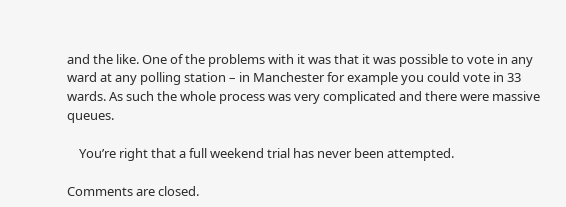and the like. One of the problems with it was that it was possible to vote in any ward at any polling station – in Manchester for example you could vote in 33 wards. As such the whole process was very complicated and there were massive queues.

    You’re right that a full weekend trial has never been attempted.

Comments are closed.